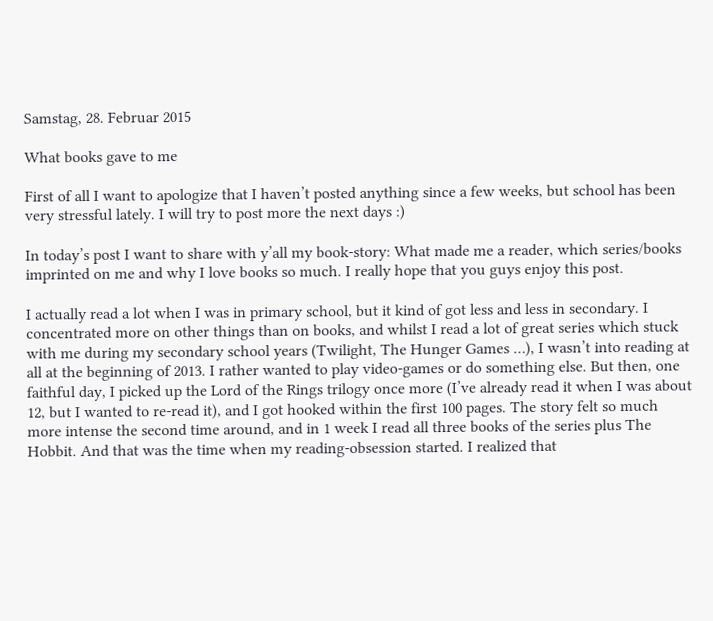Samstag, 28. Februar 2015

What books gave to me

First of all I want to apologize that I haven’t posted anything since a few weeks, but school has been very stressful lately. I will try to post more the next days :)

In today’s post I want to share with y’all my book-story: What made me a reader, which series/books imprinted on me and why I love books so much. I really hope that you guys enjoy this post.

I actually read a lot when I was in primary school, but it kind of got less and less in secondary. I concentrated more on other things than on books, and whilst I read a lot of great series which stuck with me during my secondary school years (Twilight, The Hunger Games …), I wasn’t into reading at all at the beginning of 2013. I rather wanted to play video-games or do something else. But then, one faithful day, I picked up the Lord of the Rings trilogy once more (I’ve already read it when I was about 12, but I wanted to re-read it), and I got hooked within the first 100 pages. The story felt so much more intense the second time around, and in 1 week I read all three books of the series plus The Hobbit. And that was the time when my reading-obsession started. I realized that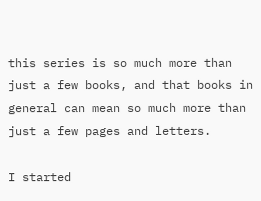this series is so much more than just a few books, and that books in general can mean so much more than just a few pages and letters.

I started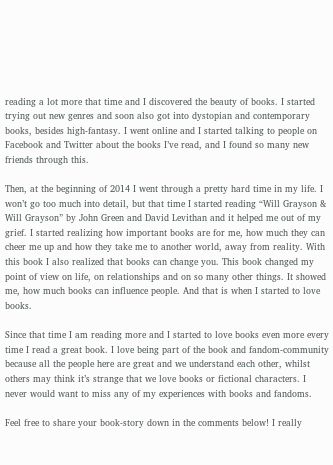reading a lot more that time and I discovered the beauty of books. I started trying out new genres and soon also got into dystopian and contemporary books, besides high-fantasy. I went online and I started talking to people on Facebook and Twitter about the books I’ve read, and I found so many new friends through this.

Then, at the beginning of 2014 I went through a pretty hard time in my life. I won’t go too much into detail, but that time I started reading “Will Grayson & Will Grayson” by John Green and David Levithan and it helped me out of my grief. I started realizing how important books are for me, how much they can cheer me up and how they take me to another world, away from reality. With this book I also realized that books can change you. This book changed my point of view on life, on relationships and on so many other things. It showed me, how much books can influence people. And that is when I started to love books.

Since that time I am reading more and I started to love books even more every time I read a great book. I love being part of the book and fandom-community because all the people here are great and we understand each other, whilst others may think it’s strange that we love books or fictional characters. I never would want to miss any of my experiences with books and fandoms.

Feel free to share your book-story down in the comments below! I really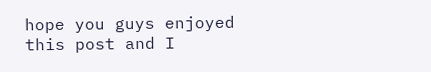hope you guys enjoyed this post and I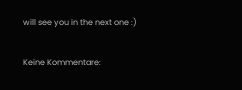will see you in the next one :)

Keine Kommentare: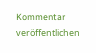Kommentar veröffentlichen